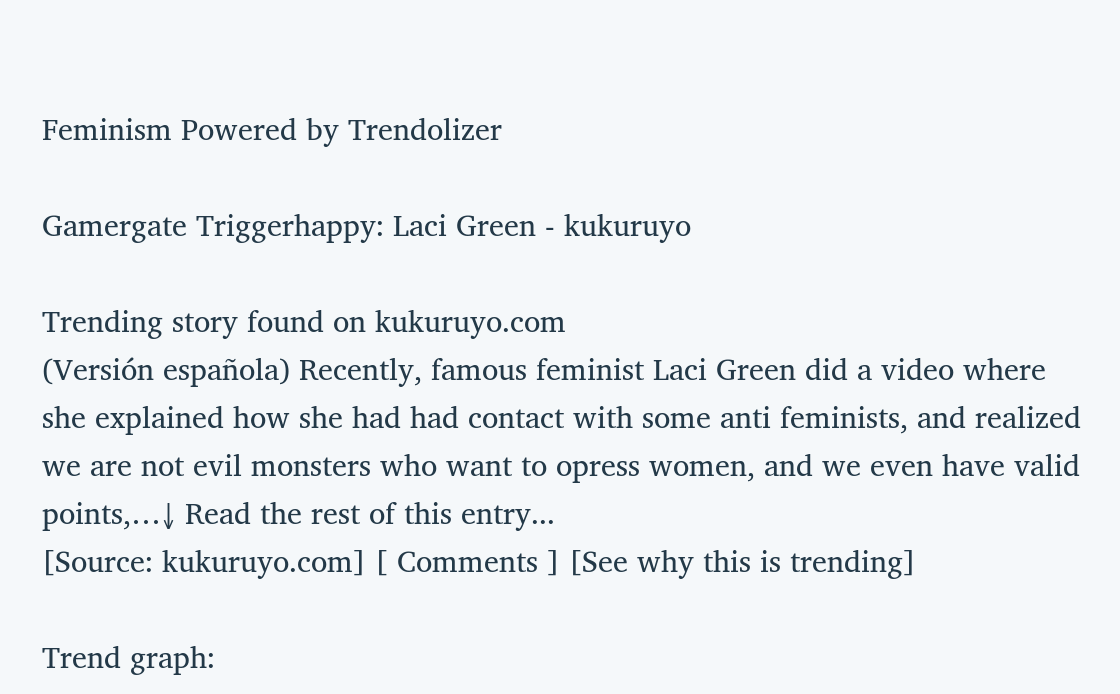Feminism Powered by Trendolizer

Gamergate Triggerhappy: Laci Green - kukuruyo

Trending story found on kukuruyo.com
(Versión española) Recently, famous feminist Laci Green did a video where she explained how she had had contact with some anti feminists, and realized we are not evil monsters who want to opress women, and we even have valid points,…↓ Read the rest of this entry...
[Source: kukuruyo.com] [ Comments ] [See why this is trending]

Trend graph: